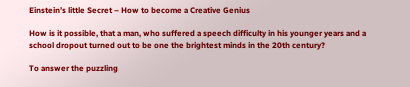Einstein’s little Secret – How to become a Creative Genius

How is it possible, that a man, who suffered a speech difficulty in his younger years and a school dropout turned out to be one the brightest minds in the 20th century?

To answer the puzzling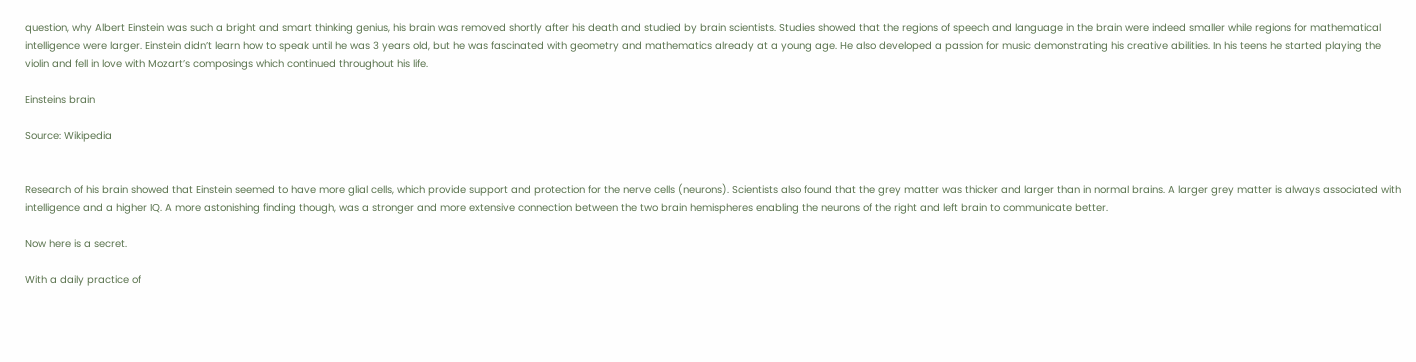question, why Albert Einstein was such a bright and smart thinking genius, his brain was removed shortly after his death and studied by brain scientists. Studies showed that the regions of speech and language in the brain were indeed smaller while regions for mathematical intelligence were larger. Einstein didn’t learn how to speak until he was 3 years old, but he was fascinated with geometry and mathematics already at a young age. He also developed a passion for music demonstrating his creative abilities. In his teens he started playing the violin and fell in love with Mozart’s composings which continued throughout his life.

Einsteins brain

Source: Wikipedia


Research of his brain showed that Einstein seemed to have more glial cells, which provide support and protection for the nerve cells (neurons). Scientists also found that the grey matter was thicker and larger than in normal brains. A larger grey matter is always associated with intelligence and a higher IQ. A more astonishing finding though, was a stronger and more extensive connection between the two brain hemispheres enabling the neurons of the right and left brain to communicate better.

Now here is a secret.

With a daily practice of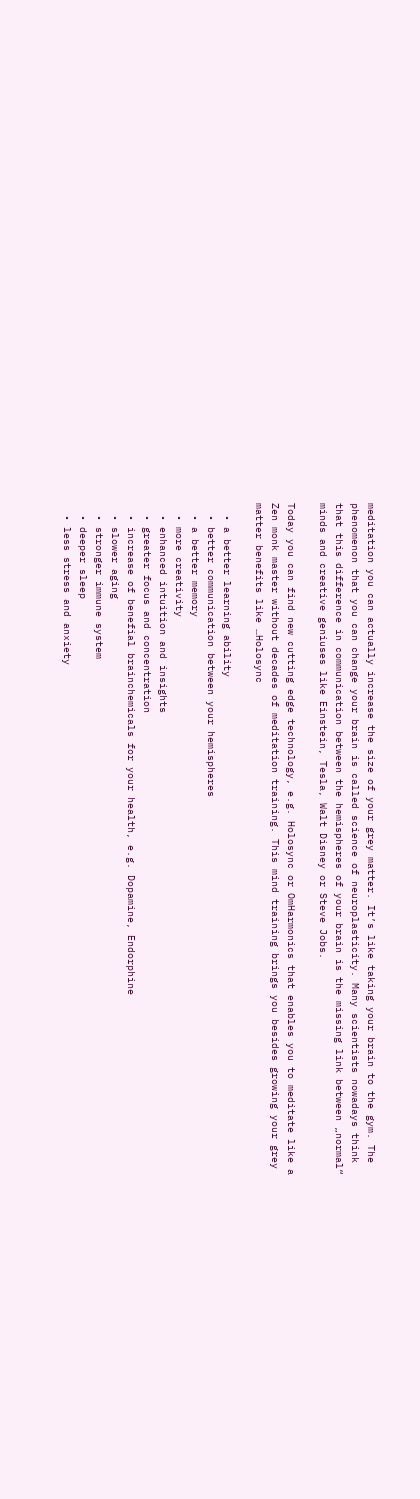meditation you can actually increase the size of your grey matter. It’s like taking your brain to the gym. The phenomenon that you can change your brain is called science of neuroplasticity. Many scientists nowadays think that this difference in communication between the hemispheres of your brain is the missing link between „normal“ minds and creative geniuses like Einstein, Tesla, Walt Disney or Steve Jobs.

Today you can find new cutting edge technology, e.g. Holosync or OmHarmonics that enables you to meditate like a Zen monk master without decades of meditation training. This mind training brings you besides growing your grey matter benefits like …Holosync

  • a better learning ability
  • better communication between your hemispheres
  • a better memory
  • more creativity
  • enhanced intuition and insights
  • greater focus and concentration
  • increase of benefial brainchemicals for your health, e.g. Dopamine, Endorphine
  • slower aging
  • stronger immune system
  • deeper sleep
  • less stress and anxiety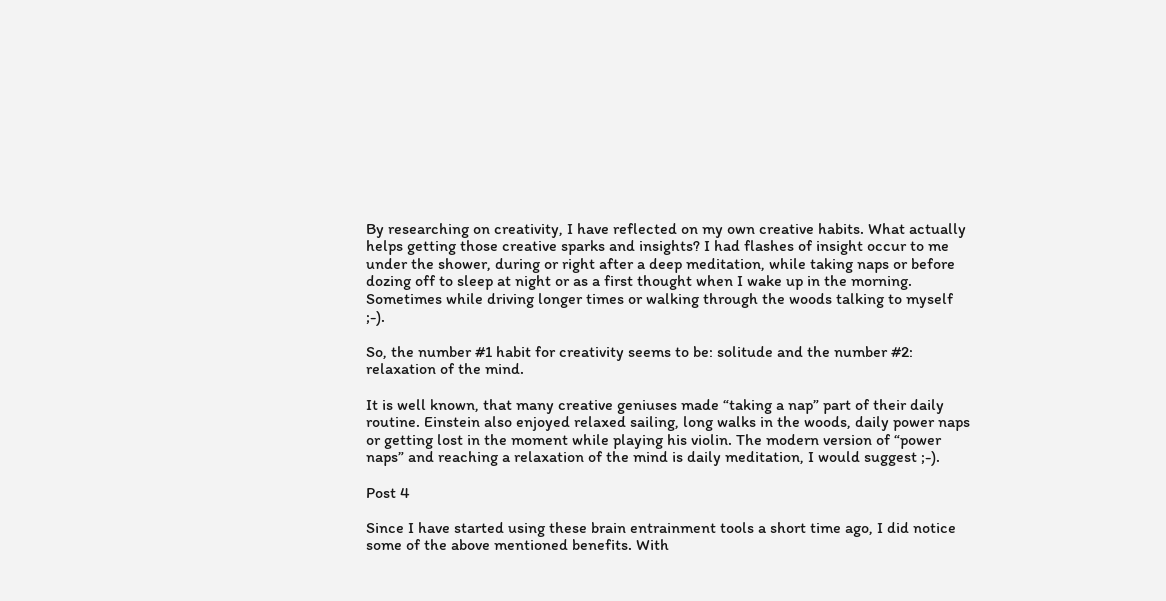By researching on creativity, I have reflected on my own creative habits. What actually helps getting those creative sparks and insights? I had flashes of insight occur to me under the shower, during or right after a deep meditation, while taking naps or before dozing off to sleep at night or as a first thought when I wake up in the morning. Sometimes while driving longer times or walking through the woods talking to myself ;-).

So, the number #1 habit for creativity seems to be: solitude and the number #2: relaxation of the mind.

It is well known, that many creative geniuses made “taking a nap” part of their daily routine. Einstein also enjoyed relaxed sailing, long walks in the woods, daily power naps or getting lost in the moment while playing his violin. The modern version of “power naps” and reaching a relaxation of the mind is daily meditation, I would suggest ;-).

Post 4

Since I have started using these brain entrainment tools a short time ago, I did notice some of the above mentioned benefits. With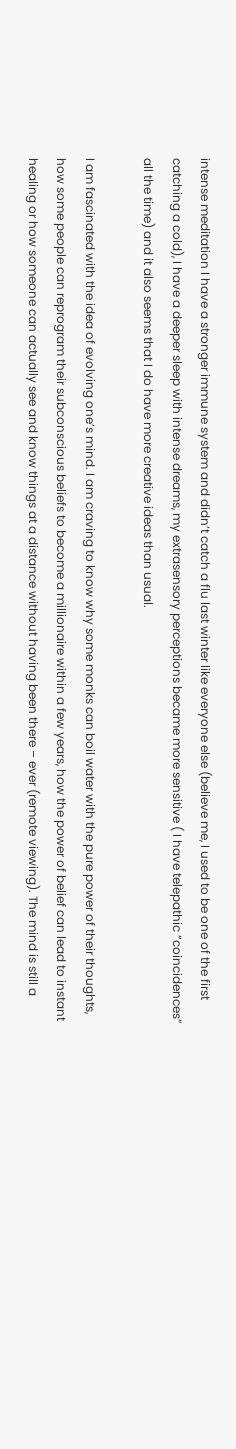intense meditation I have a stronger immune system and didn’t catch a flu last winter like everyone else (believe me, I used to be one of the first catching a cold), I have a deeper sleep with intense dreams, my extrasensory perceptions became more sensitive ( I have telepathic “coincidences” all the time) and it also seems that I do have more creative ideas than usual.

I am fascinated with the idea of evolving one’s mind. I am craving to know why some monks can boil water with the pure power of their thoughts, how some people can reprogram their subconscious beliefs to become a millionaire within a few years, how the power of belief can lead to instant healing or how someone can actually see and know things at a distance without having been there – ever (remote viewing). The mind is still a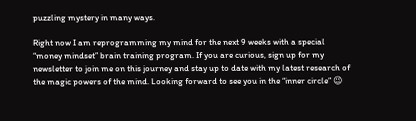puzzling mystery in many ways.

Right now I am reprogramming my mind for the next 9 weeks with a special “money mindset” brain training program. If you are curious, sign up for my newsletter to join me on this journey and stay up to date with my latest research of the magic powers of the mind. Looking forward to see you in the “inner circle” 😉